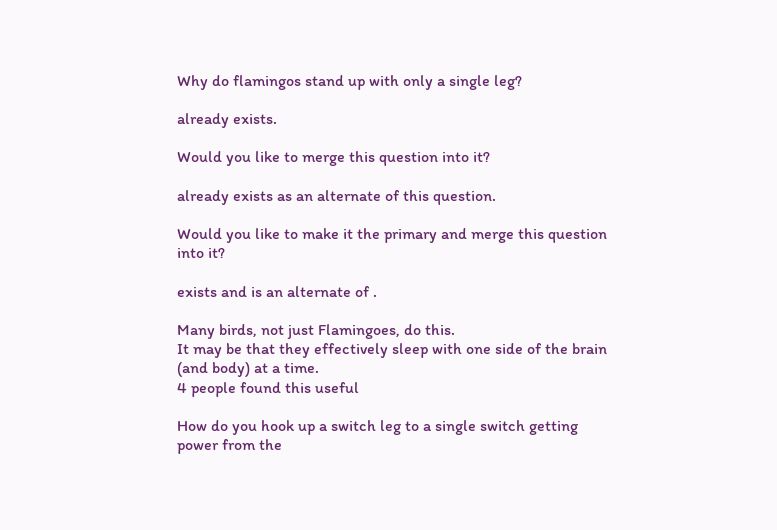Why do flamingos stand up with only a single leg?

already exists.

Would you like to merge this question into it?

already exists as an alternate of this question.

Would you like to make it the primary and merge this question into it?

exists and is an alternate of .

Many birds, not just Flamingoes, do this.
It may be that they effectively sleep with one side of the brain (and body) at a time.
4 people found this useful

How do you hook up a switch leg to a single switch getting power from the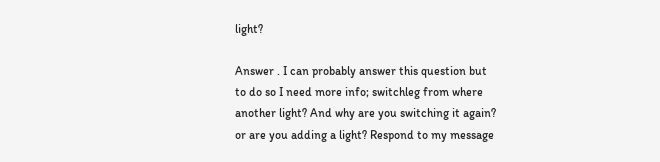light?

Answer . I can probably answer this question but to do so I need more info; switchleg from where another light? And why are you switching it again? or are you adding a light? Respond to my message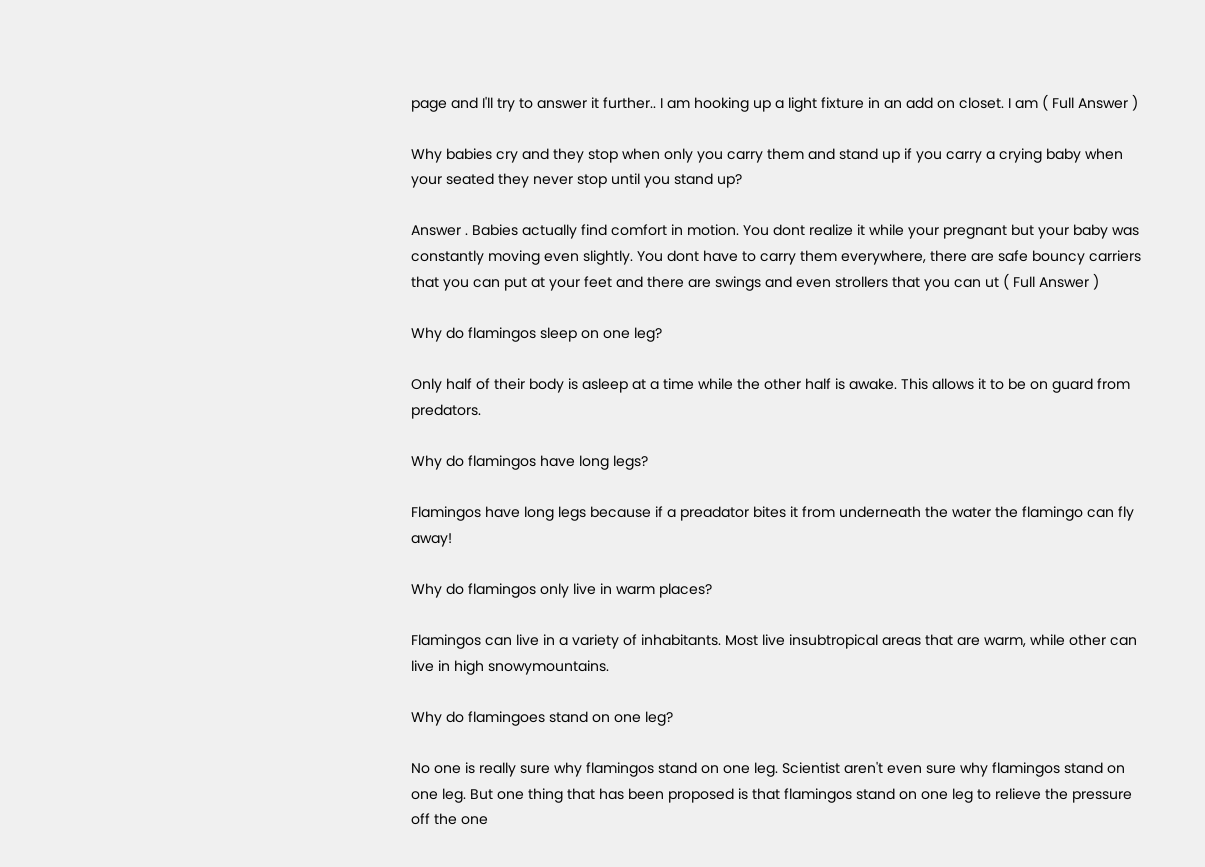page and I'll try to answer it further.. I am hooking up a light fixture in an add on closet. I am ( Full Answer )

Why babies cry and they stop when only you carry them and stand up if you carry a crying baby when your seated they never stop until you stand up?

Answer . Babies actually find comfort in motion. You dont realize it while your pregnant but your baby was constantly moving even slightly. You dont have to carry them everywhere, there are safe bouncy carriers that you can put at your feet and there are swings and even strollers that you can ut ( Full Answer )

Why do flamingos sleep on one leg?

Only half of their body is asleep at a time while the other half is awake. This allows it to be on guard from predators.

Why do flamingos have long legs?

Flamingos have long legs because if a preadator bites it from underneath the water the flamingo can fly away!

Why do flamingos only live in warm places?

Flamingos can live in a variety of inhabitants. Most live insubtropical areas that are warm, while other can live in high snowymountains.

Why do flamingoes stand on one leg?

No one is really sure why flamingos stand on one leg. Scientist aren't even sure why flamingos stand on one leg. But one thing that has been proposed is that flamingos stand on one leg to relieve the pressure off the one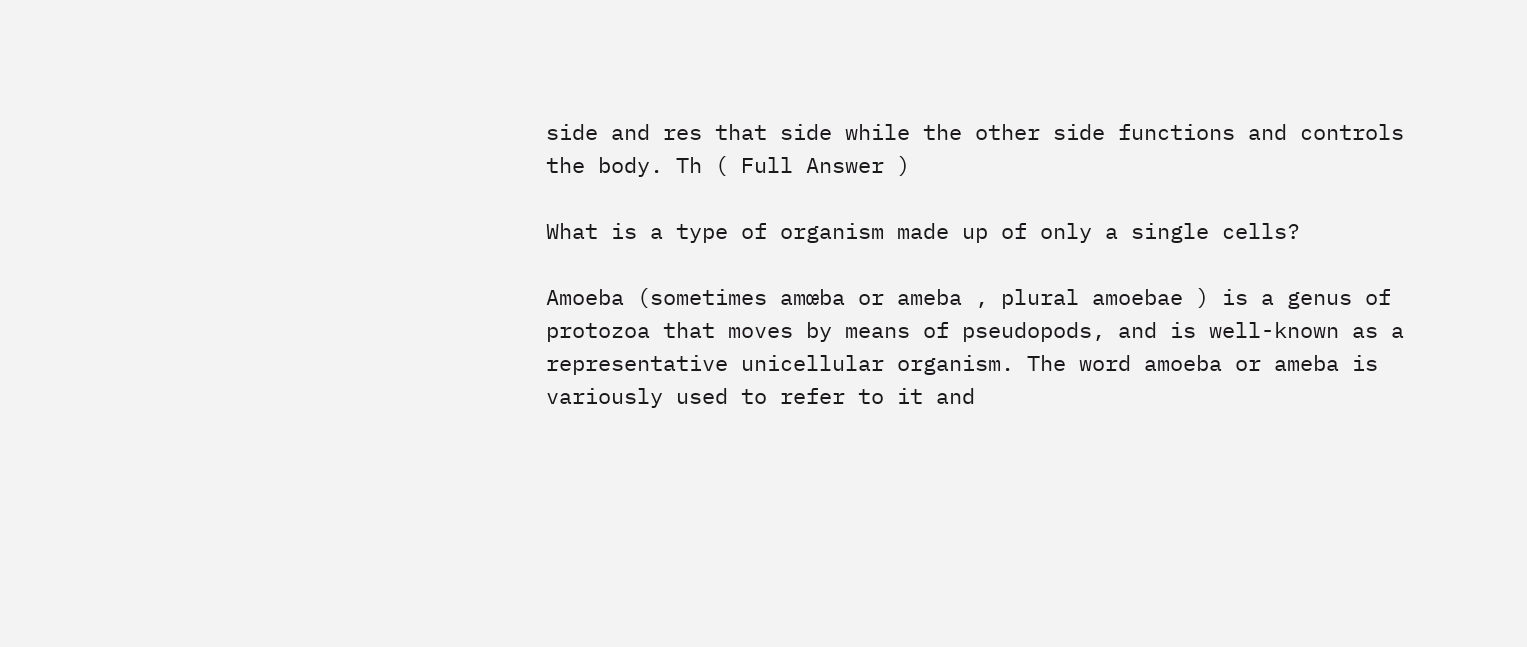side and res that side while the other side functions and controls the body. Th ( Full Answer )

What is a type of organism made up of only a single cells?

Amoeba (sometimes amœba or ameba , plural amoebae ) is a genus of protozoa that moves by means of pseudopods, and is well-known as a representative unicellular organism. The word amoeba or ameba is variously used to refer to it and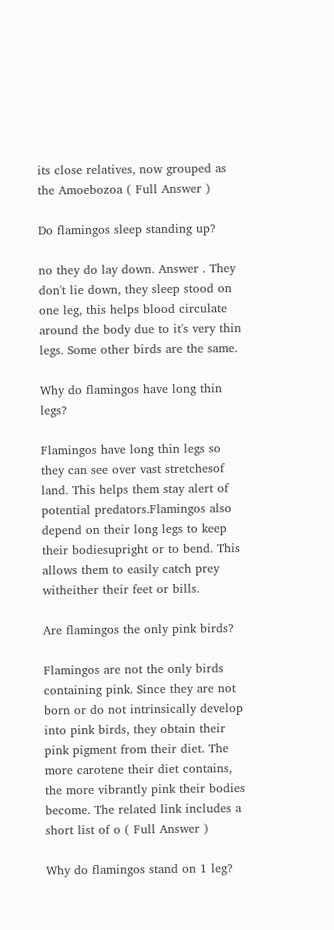its close relatives, now grouped as the Amoebozoa ( Full Answer )

Do flamingos sleep standing up?

no they do lay down. Answer . They don't lie down, they sleep stood on one leg, this helps blood circulate around the body due to it's very thin legs. Some other birds are the same.

Why do flamingos have long thin legs?

Flamingos have long thin legs so they can see over vast stretchesof land. This helps them stay alert of potential predators.Flamingos also depend on their long legs to keep their bodiesupright or to bend. This allows them to easily catch prey witheither their feet or bills.

Are flamingos the only pink birds?

Flamingos are not the only birds containing pink. Since they are not born or do not intrinsically develop into pink birds, they obtain their pink pigment from their diet. The more carotene their diet contains, the more vibrantly pink their bodies become. The related link includes a short list of o ( Full Answer )

Why do flamingos stand on 1 leg?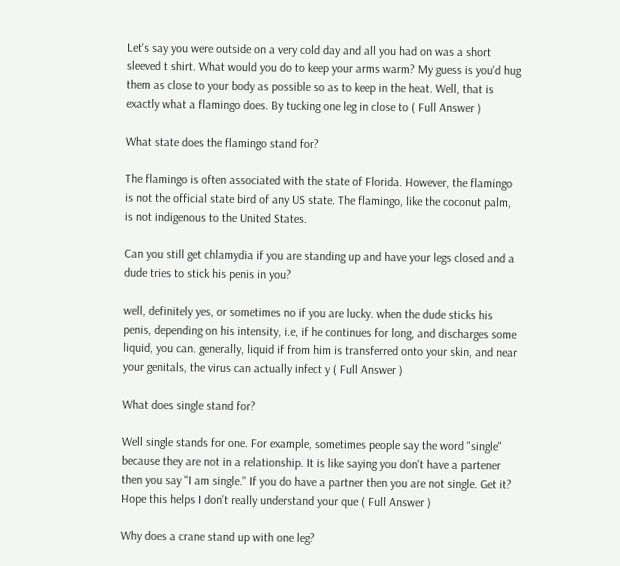Let's say you were outside on a very cold day and all you had on was a short sleeved t shirt. What would you do to keep your arms warm? My guess is you'd hug them as close to your body as possible so as to keep in the heat. Well, that is exactly what a flamingo does. By tucking one leg in close to ( Full Answer )

What state does the flamingo stand for?

The flamingo is often associated with the state of Florida. However, the flamingo is not the official state bird of any US state. The flamingo, like the coconut palm, is not indigenous to the United States.

Can you still get chlamydia if you are standing up and have your legs closed and a dude tries to stick his penis in you?

well, definitely yes, or sometimes no if you are lucky. when the dude sticks his penis, depending on his intensity, i.e, if he continues for long, and discharges some liquid, you can. generally, liquid if from him is transferred onto your skin, and near your genitals, the virus can actually infect y ( Full Answer )

What does single stand for?

Well single stands for one. For example, sometimes people say the word "single" because they are not in a relationship. It is like saying you don't have a partener then you say "I am single." If you do have a partner then you are not single. Get it? Hope this helps I don't really understand your que ( Full Answer )

Why does a crane stand up with one leg?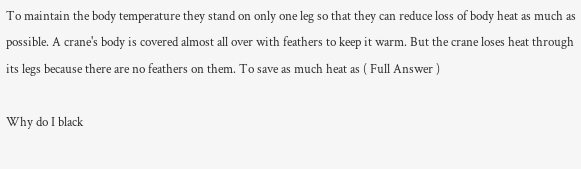To maintain the body temperature they stand on only one leg so that they can reduce loss of body heat as much as possible. A crane's body is covered almost all over with feathers to keep it warm. But the crane loses heat through its legs because there are no feathers on them. To save as much heat as ( Full Answer )

Why do I black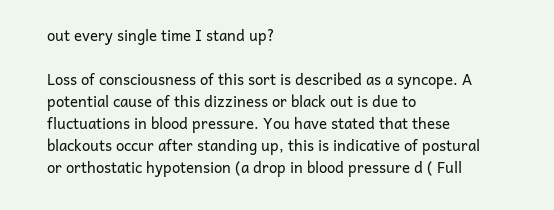out every single time I stand up?

Loss of consciousness of this sort is described as a syncope. A potential cause of this dizziness or black out is due to fluctuations in blood pressure. You have stated that these blackouts occur after standing up, this is indicative of postural or orthostatic hypotension (a drop in blood pressure d ( Full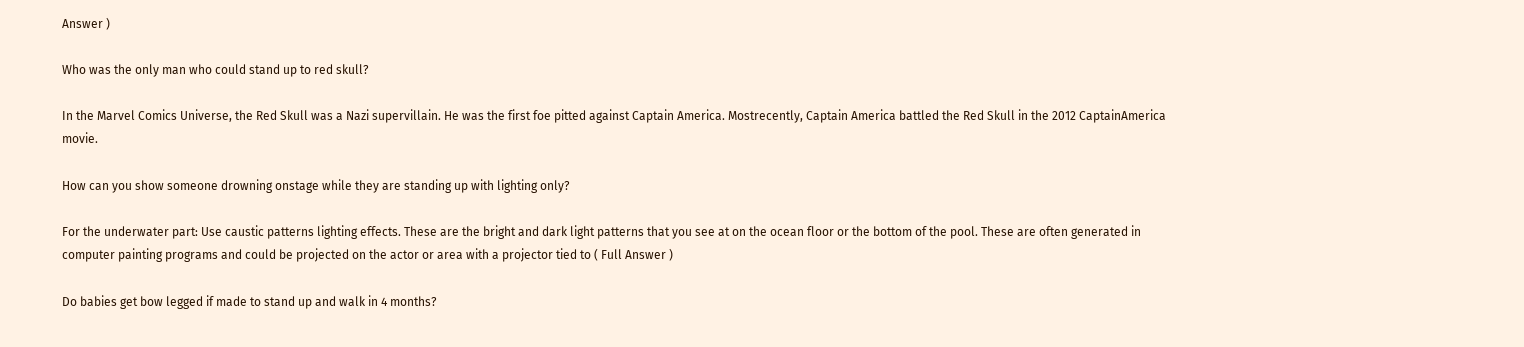Answer )

Who was the only man who could stand up to red skull?

In the Marvel Comics Universe, the Red Skull was a Nazi supervillain. He was the first foe pitted against Captain America. Mostrecently, Captain America battled the Red Skull in the 2012 CaptainAmerica movie.

How can you show someone drowning onstage while they are standing up with lighting only?

For the underwater part: Use caustic patterns lighting effects. These are the bright and dark light patterns that you see at on the ocean floor or the bottom of the pool. These are often generated in computer painting programs and could be projected on the actor or area with a projector tied to ( Full Answer )

Do babies get bow legged if made to stand up and walk in 4 months?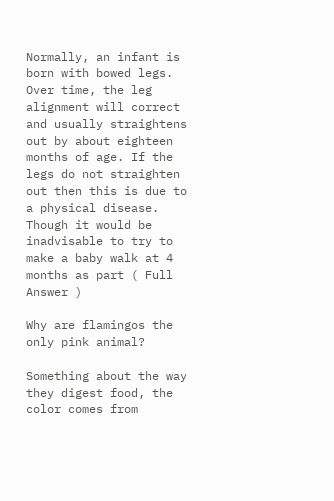Normally, an infant is born with bowed legs. Over time, the leg alignment will correct and usually straightens out by about eighteen months of age. If the legs do not straighten out then this is due to a physical disease. Though it would be inadvisable to try to make a baby walk at 4 months as part ( Full Answer )

Why are flamingos the only pink animal?

Something about the way they digest food, the color comes from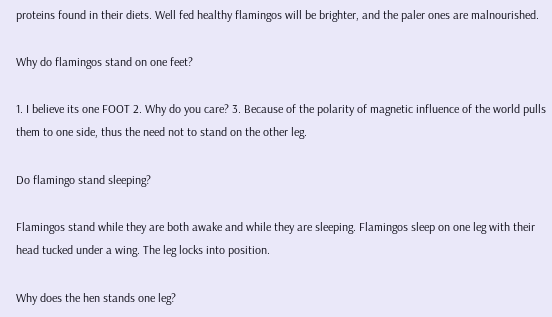proteins found in their diets. Well fed healthy flamingos will be brighter, and the paler ones are malnourished.

Why do flamingos stand on one feet?

1. I believe its one FOOT 2. Why do you care? 3. Because of the polarity of magnetic influence of the world pulls them to one side, thus the need not to stand on the other leg.

Do flamingo stand sleeping?

Flamingos stand while they are both awake and while they are sleeping. Flamingos sleep on one leg with their head tucked under a wing. The leg locks into position.

Why does the hen stands one leg?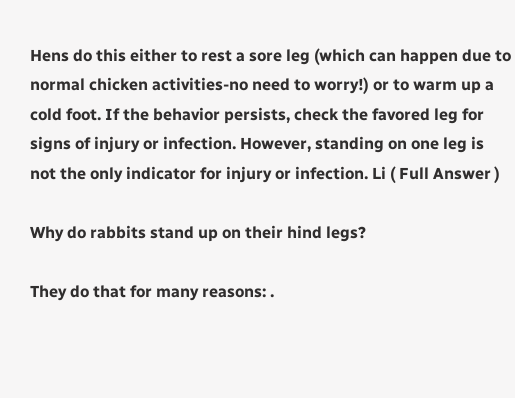Hens do this either to rest a sore leg (which can happen due to normal chicken activities-no need to worry!) or to warm up a cold foot. If the behavior persists, check the favored leg for signs of injury or infection. However, standing on one leg is not the only indicator for injury or infection. Li ( Full Answer )

Why do rabbits stand up on their hind legs?

They do that for many reasons: .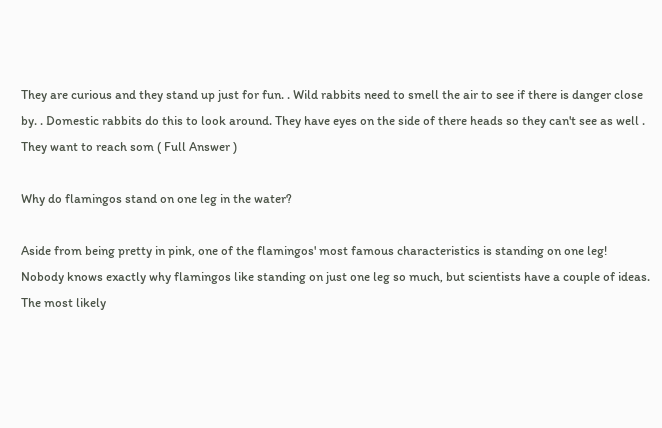They are curious and they stand up just for fun. . Wild rabbits need to smell the air to see if there is danger close by. . Domestic rabbits do this to look around. They have eyes on the side of there heads so they can't see as well . They want to reach som ( Full Answer )

Why do flamingos stand on one leg in the water?

Aside from being pretty in pink, one of the flamingos' most famous characteristics is standing on one leg! Nobody knows exactly why flamingos like standing on just one leg so much, but scientists have a couple of ideas. The most likely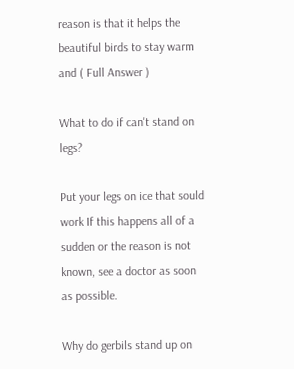reason is that it helps the beautiful birds to stay warm and ( Full Answer )

What to do if can't stand on legs?

Put your legs on ice that sould work If this happens all of a sudden or the reason is not known, see a doctor as soon as possible.

Why do gerbils stand up on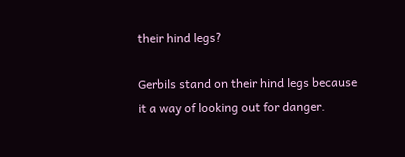their hind legs?

Gerbils stand on their hind legs because it a way of looking out for danger.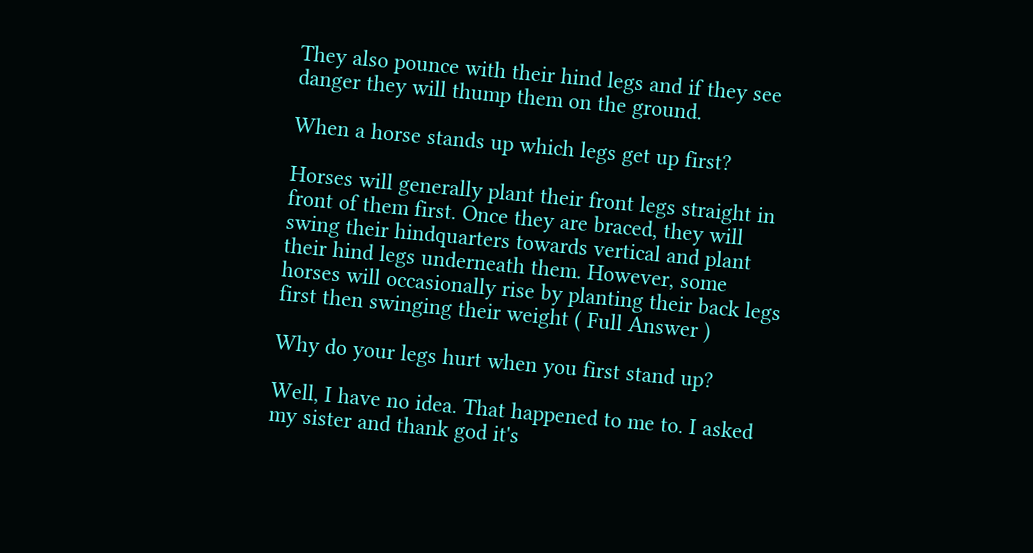They also pounce with their hind legs and if they see danger they will thump them on the ground.

When a horse stands up which legs get up first?

Horses will generally plant their front legs straight in front of them first. Once they are braced, they will swing their hindquarters towards vertical and plant their hind legs underneath them. However, some horses will occasionally rise by planting their back legs first then swinging their weight ( Full Answer )

Why do your legs hurt when you first stand up?

Well, I have no idea. That happened to me to. I asked my sister and thank god it's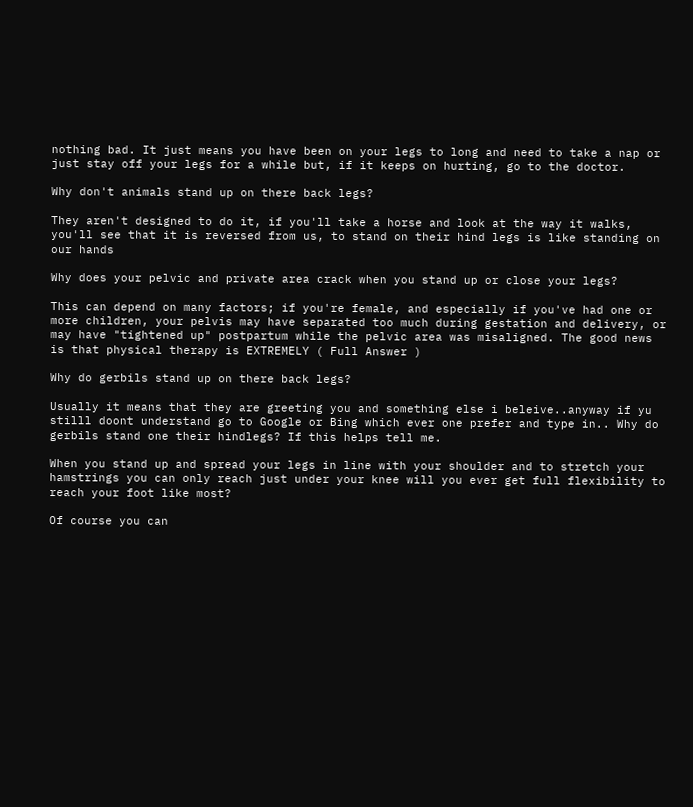nothing bad. It just means you have been on your legs to long and need to take a nap or just stay off your legs for a while but, if it keeps on hurting, go to the doctor.

Why don't animals stand up on there back legs?

They aren't designed to do it, if you'll take a horse and look at the way it walks, you'll see that it is reversed from us, to stand on their hind legs is like standing on our hands

Why does your pelvic and private area crack when you stand up or close your legs?

This can depend on many factors; if you're female, and especially if you've had one or more children, your pelvis may have separated too much during gestation and delivery, or may have "tightened up" postpartum while the pelvic area was misaligned. The good news is that physical therapy is EXTREMELY ( Full Answer )

Why do gerbils stand up on there back legs?

Usually it means that they are greeting you and something else i beleive..anyway if yu stilll doont understand go to Google or Bing which ever one prefer and type in.. Why do gerbils stand one their hindlegs? If this helps tell me.

When you stand up and spread your legs in line with your shoulder and to stretch your hamstrings you can only reach just under your knee will you ever get full flexibility to reach your foot like most?

Of course you can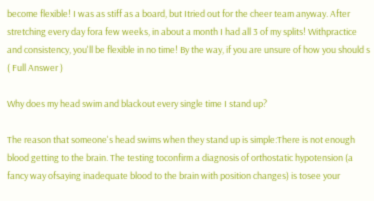become flexible! I was as stiff as a board, but Itried out for the cheer team anyway. After stretching every day fora few weeks, in about a month I had all 3 of my splits! Withpractice and consistency, you'll be flexible in no time! By the way, if you are unsure of how you should s ( Full Answer )

Why does my head swim and blackout every single time I stand up?

The reason that someone's head swims when they stand up is simple:There is not enough blood getting to the brain. The testing toconfirm a diagnosis of orthostatic hypotension (a fancy way ofsaying inadequate blood to the brain with position changes) is tosee your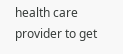health care provider to get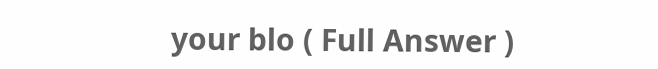your blo ( Full Answer )